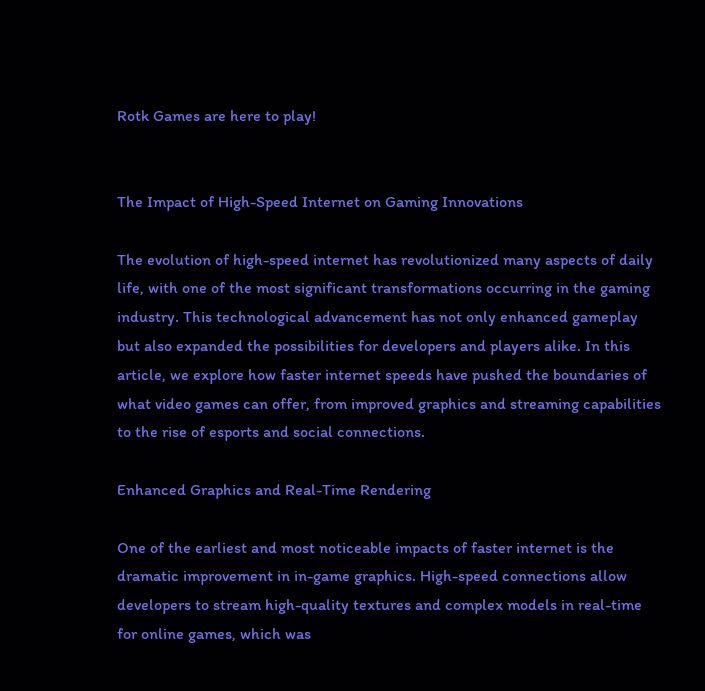Rotk Games are here to play!


The Impact of High-Speed Internet on Gaming Innovations

The evolution of high-speed internet has revolutionized many aspects of daily life, with one of the most significant transformations occurring in the gaming industry. This technological advancement has not only enhanced gameplay but also expanded the possibilities for developers and players alike. In this article, we explore how faster internet speeds have pushed the boundaries of what video games can offer, from improved graphics and streaming capabilities to the rise of esports and social connections.

Enhanced Graphics and Real-Time Rendering

One of the earliest and most noticeable impacts of faster internet is the dramatic improvement in in-game graphics. High-speed connections allow developers to stream high-quality textures and complex models in real-time for online games, which was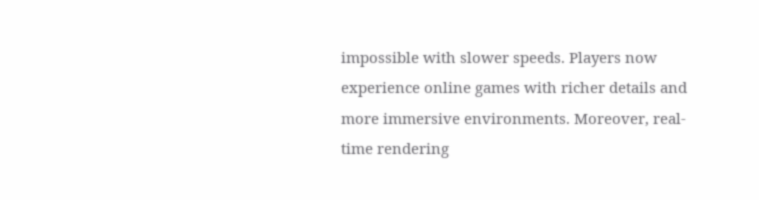impossible with slower speeds. Players now experience online games with richer details and more immersive environments. Moreover, real-time rendering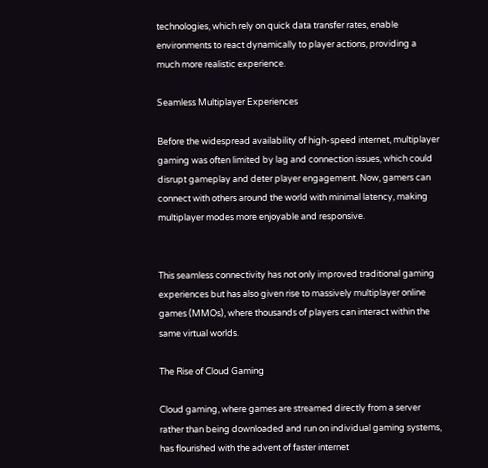technologies, which rely on quick data transfer rates, enable environments to react dynamically to player actions, providing a much more realistic experience.

Seamless Multiplayer Experiences

Before the widespread availability of high-speed internet, multiplayer gaming was often limited by lag and connection issues, which could disrupt gameplay and deter player engagement. Now, gamers can connect with others around the world with minimal latency, making multiplayer modes more enjoyable and responsive.


This seamless connectivity has not only improved traditional gaming experiences but has also given rise to massively multiplayer online games (MMOs), where thousands of players can interact within the same virtual worlds.

The Rise of Cloud Gaming

Cloud gaming, where games are streamed directly from a server rather than being downloaded and run on individual gaming systems, has flourished with the advent of faster internet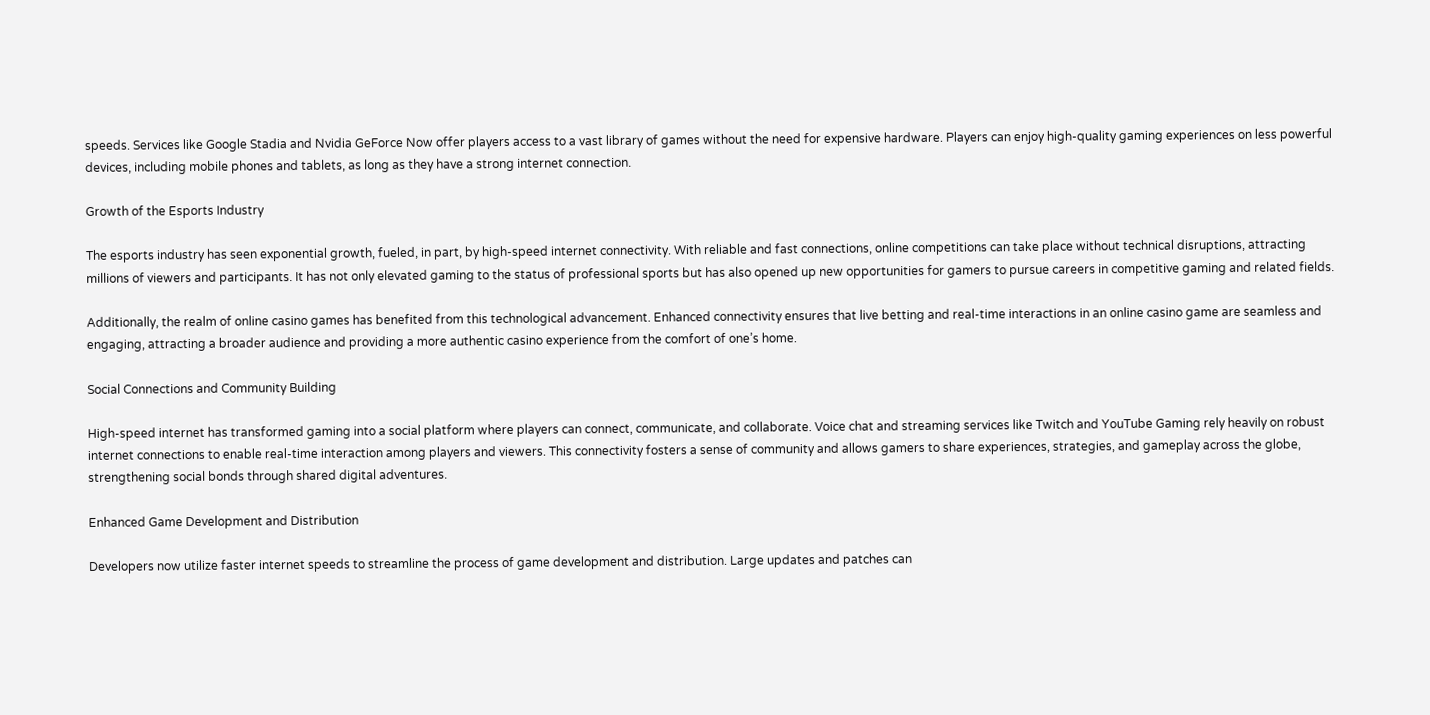speeds. Services like Google Stadia and Nvidia GeForce Now offer players access to a vast library of games without the need for expensive hardware. Players can enjoy high-quality gaming experiences on less powerful devices, including mobile phones and tablets, as long as they have a strong internet connection.

Growth of the Esports Industry

The esports industry has seen exponential growth, fueled, in part, by high-speed internet connectivity. With reliable and fast connections, online competitions can take place without technical disruptions, attracting millions of viewers and participants. It has not only elevated gaming to the status of professional sports but has also opened up new opportunities for gamers to pursue careers in competitive gaming and related fields.

Additionally, the realm of online casino games has benefited from this technological advancement. Enhanced connectivity ensures that live betting and real-time interactions in an online casino game are seamless and engaging, attracting a broader audience and providing a more authentic casino experience from the comfort of one’s home.

Social Connections and Community Building

High-speed internet has transformed gaming into a social platform where players can connect, communicate, and collaborate. Voice chat and streaming services like Twitch and YouTube Gaming rely heavily on robust internet connections to enable real-time interaction among players and viewers. This connectivity fosters a sense of community and allows gamers to share experiences, strategies, and gameplay across the globe, strengthening social bonds through shared digital adventures.

Enhanced Game Development and Distribution

Developers now utilize faster internet speeds to streamline the process of game development and distribution. Large updates and patches can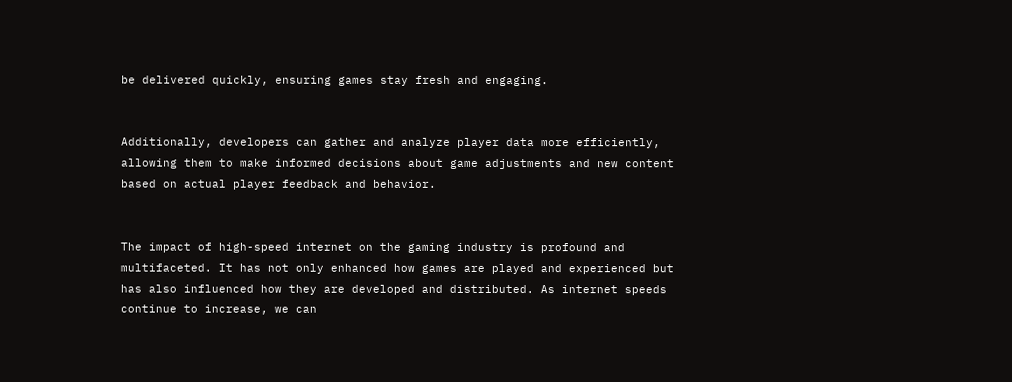be delivered quickly, ensuring games stay fresh and engaging.


Additionally, developers can gather and analyze player data more efficiently, allowing them to make informed decisions about game adjustments and new content based on actual player feedback and behavior.


The impact of high-speed internet on the gaming industry is profound and multifaceted. It has not only enhanced how games are played and experienced but has also influenced how they are developed and distributed. As internet speeds continue to increase, we can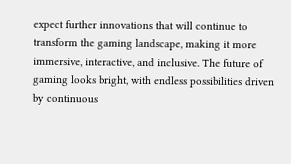expect further innovations that will continue to transform the gaming landscape, making it more immersive, interactive, and inclusive. The future of gaming looks bright, with endless possibilities driven by continuous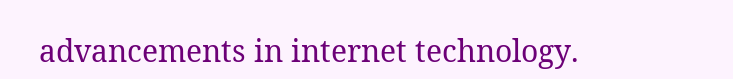advancements in internet technology.